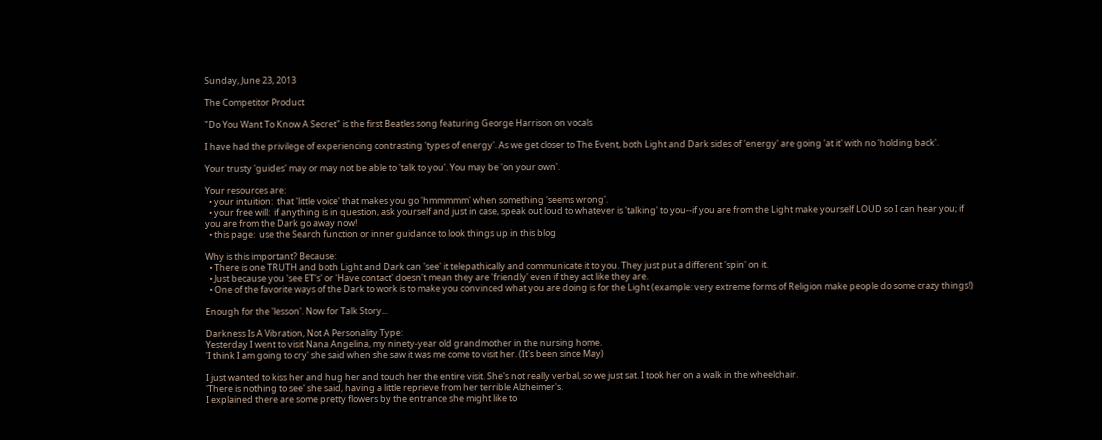Sunday, June 23, 2013

The Competitor Product

"Do You Want To Know A Secret" is the first Beatles song featuring George Harrison on vocals

I have had the privilege of experiencing contrasting 'types of energy'. As we get closer to The Event, both Light and Dark sides of 'energy' are going 'at it' with no 'holding back'.

Your trusty 'guides' may or may not be able to 'talk to you'. You may be 'on your own'.

Your resources are:
  • your intuition:  that 'little voice' that makes you go 'hmmmmm' when something 'seems wrong'.
  • your free will:  if anything is in question, ask yourself and just in case, speak out loud to whatever is 'talking' to you--if you are from the Light make yourself LOUD so I can hear you; if you are from the Dark go away now!
  • this page:  use the Search function or inner guidance to look things up in this blog

Why is this important? Because:
  • There is one TRUTH and both Light and Dark can 'see' it telepathically and communicate it to you. They just put a different 'spin' on it.
  • Just because you 'see ET's' or 'Have contact' doesn't mean they are 'friendly' even if they act like they are.
  • One of the favorite ways of the Dark to work is to make you convinced what you are doing is for the Light (example: very extreme forms of Religion make people do some crazy things!)

Enough for the 'lesson'. Now for Talk Story...

Darkness Is A Vibration, Not A Personality Type:
Yesterday I went to visit Nana Angelina, my ninety-year old grandmother in the nursing home.
'I think I am going to cry' she said when she saw it was me come to visit her. (It's been since May)

I just wanted to kiss her and hug her and touch her the entire visit. She's not really verbal, so we just sat. I took her on a walk in the wheelchair.
'There is nothing to see' she said, having a little reprieve from her terrible Alzheimer's.
I explained there are some pretty flowers by the entrance she might like to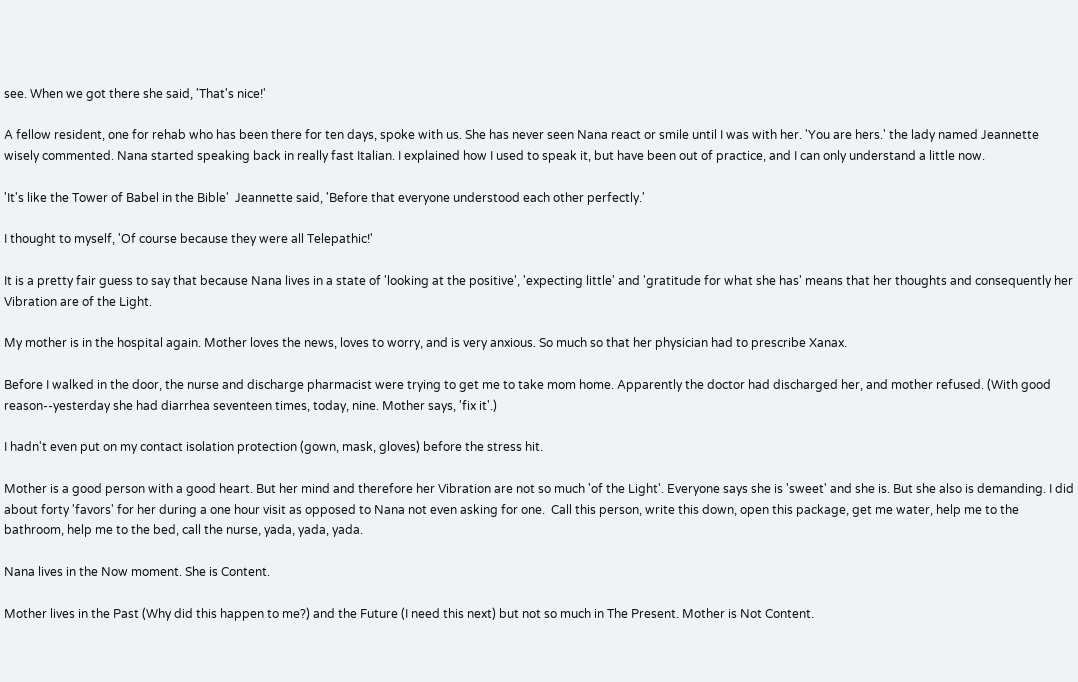see. When we got there she said, 'That's nice!'

A fellow resident, one for rehab who has been there for ten days, spoke with us. She has never seen Nana react or smile until I was with her. 'You are hers.' the lady named Jeannette wisely commented. Nana started speaking back in really fast Italian. I explained how I used to speak it, but have been out of practice, and I can only understand a little now.

'It's like the Tower of Babel in the Bible'  Jeannette said, 'Before that everyone understood each other perfectly.'

I thought to myself, 'Of course because they were all Telepathic!'

It is a pretty fair guess to say that because Nana lives in a state of 'looking at the positive', 'expecting little' and 'gratitude for what she has' means that her thoughts and consequently her Vibration are of the Light.

My mother is in the hospital again. Mother loves the news, loves to worry, and is very anxious. So much so that her physician had to prescribe Xanax.

Before I walked in the door, the nurse and discharge pharmacist were trying to get me to take mom home. Apparently the doctor had discharged her, and mother refused. (With good reason--yesterday she had diarrhea seventeen times, today, nine. Mother says, 'fix it'.)

I hadn't even put on my contact isolation protection (gown, mask, gloves) before the stress hit.

Mother is a good person with a good heart. But her mind and therefore her Vibration are not so much 'of the Light'. Everyone says she is 'sweet' and she is. But she also is demanding. I did about forty 'favors' for her during a one hour visit as opposed to Nana not even asking for one.  Call this person, write this down, open this package, get me water, help me to the bathroom, help me to the bed, call the nurse, yada, yada, yada.

Nana lives in the Now moment. She is Content.

Mother lives in the Past (Why did this happen to me?) and the Future (I need this next) but not so much in The Present. Mother is Not Content.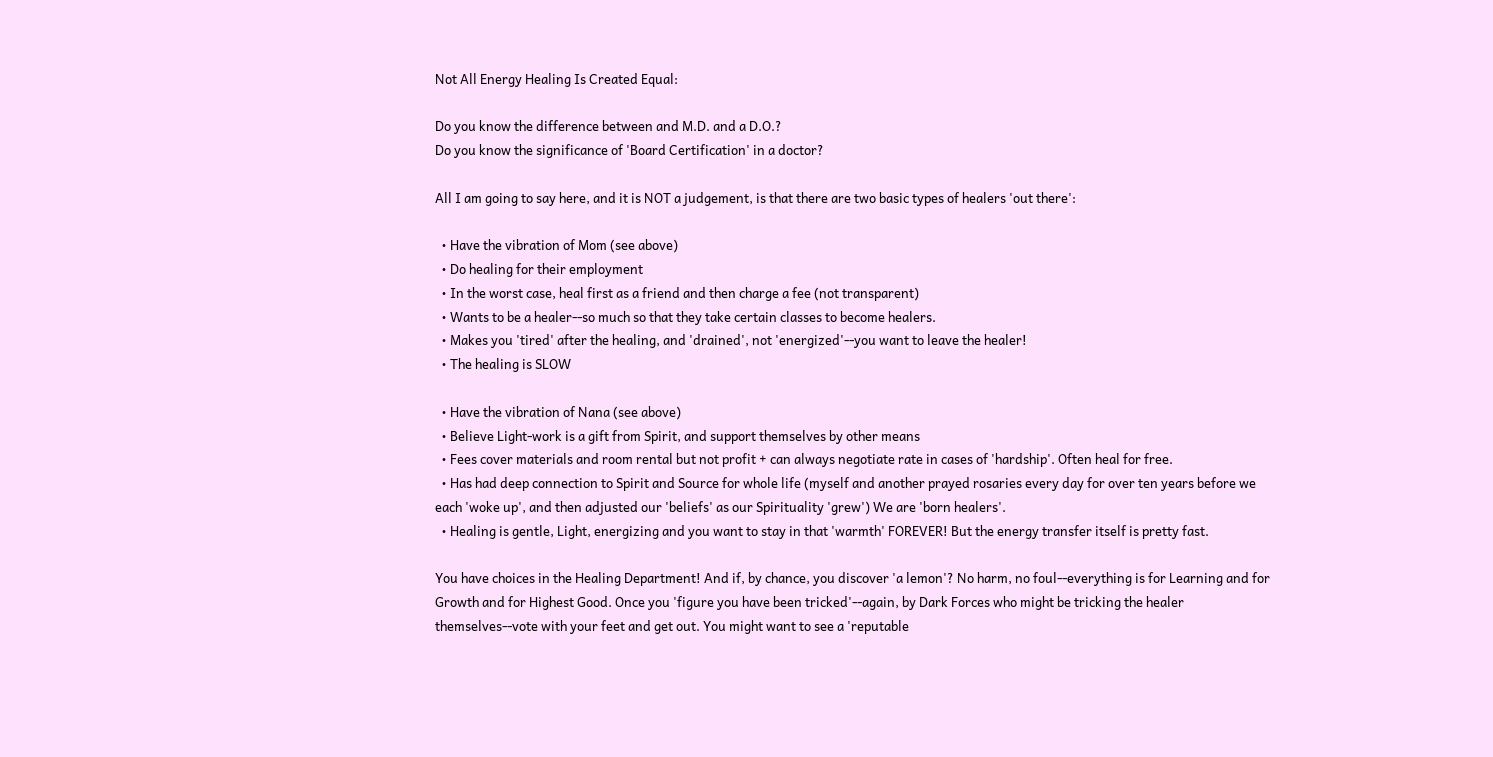Not All Energy Healing Is Created Equal:

Do you know the difference between and M.D. and a D.O.?
Do you know the significance of 'Board Certification' in a doctor?

All I am going to say here, and it is NOT a judgement, is that there are two basic types of healers 'out there':

  • Have the vibration of Mom (see above)
  • Do healing for their employment
  • In the worst case, heal first as a friend and then charge a fee (not transparent)
  • Wants to be a healer--so much so that they take certain classes to become healers.
  • Makes you 'tired' after the healing, and 'drained', not 'energized'--you want to leave the healer!
  • The healing is SLOW

  • Have the vibration of Nana (see above)
  • Believe Light-work is a gift from Spirit, and support themselves by other means
  • Fees cover materials and room rental but not profit + can always negotiate rate in cases of 'hardship'. Often heal for free.
  • Has had deep connection to Spirit and Source for whole life (myself and another prayed rosaries every day for over ten years before we each 'woke up', and then adjusted our 'beliefs' as our Spirituality 'grew') We are 'born healers'.
  • Healing is gentle, Light, energizing and you want to stay in that 'warmth' FOREVER! But the energy transfer itself is pretty fast.

You have choices in the Healing Department! And if, by chance, you discover 'a lemon'? No harm, no foul--everything is for Learning and for Growth and for Highest Good. Once you 'figure you have been tricked'--again, by Dark Forces who might be tricking the healer themselves--vote with your feet and get out. You might want to see a 'reputable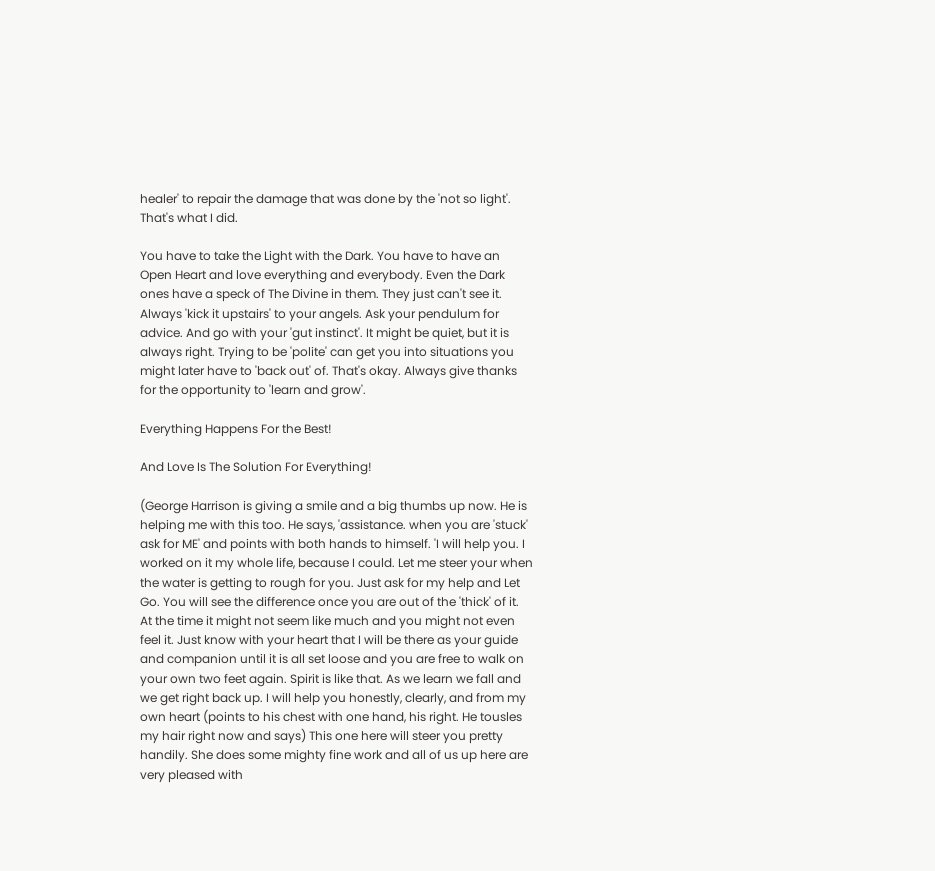healer' to repair the damage that was done by the 'not so light'. That's what I did.

You have to take the Light with the Dark. You have to have an Open Heart and love everything and everybody. Even the Dark ones have a speck of The Divine in them. They just can't see it. Always 'kick it upstairs' to your angels. Ask your pendulum for advice. And go with your 'gut instinct'. It might be quiet, but it is always right. Trying to be 'polite' can get you into situations you might later have to 'back out' of. That's okay. Always give thanks for the opportunity to 'learn and grow'.

Everything Happens For the Best!

And Love Is The Solution For Everything!

(George Harrison is giving a smile and a big thumbs up now. He is helping me with this too. He says, 'assistance. when you are 'stuck' ask for ME' and points with both hands to himself. 'I will help you. I worked on it my whole life, because I could. Let me steer your when the water is getting to rough for you. Just ask for my help and Let Go. You will see the difference once you are out of the 'thick' of it. At the time it might not seem like much and you might not even feel it. Just know with your heart that I will be there as your guide and companion until it is all set loose and you are free to walk on your own two feet again. Spirit is like that. As we learn we fall and we get right back up. I will help you honestly, clearly, and from my own heart (points to his chest with one hand, his right. He tousles my hair right now and says) This one here will steer you pretty handily. She does some mighty fine work and all of us up here are very pleased with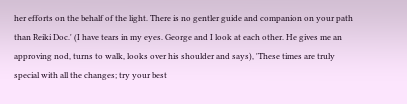her efforts on the behalf of the light. There is no gentler guide and companion on your path than Reiki Doc.' (I have tears in my eyes. George and I look at each other. He gives me an approving nod, turns to walk, looks over his shoulder and says), 'These times are truly special with all the changes; try your best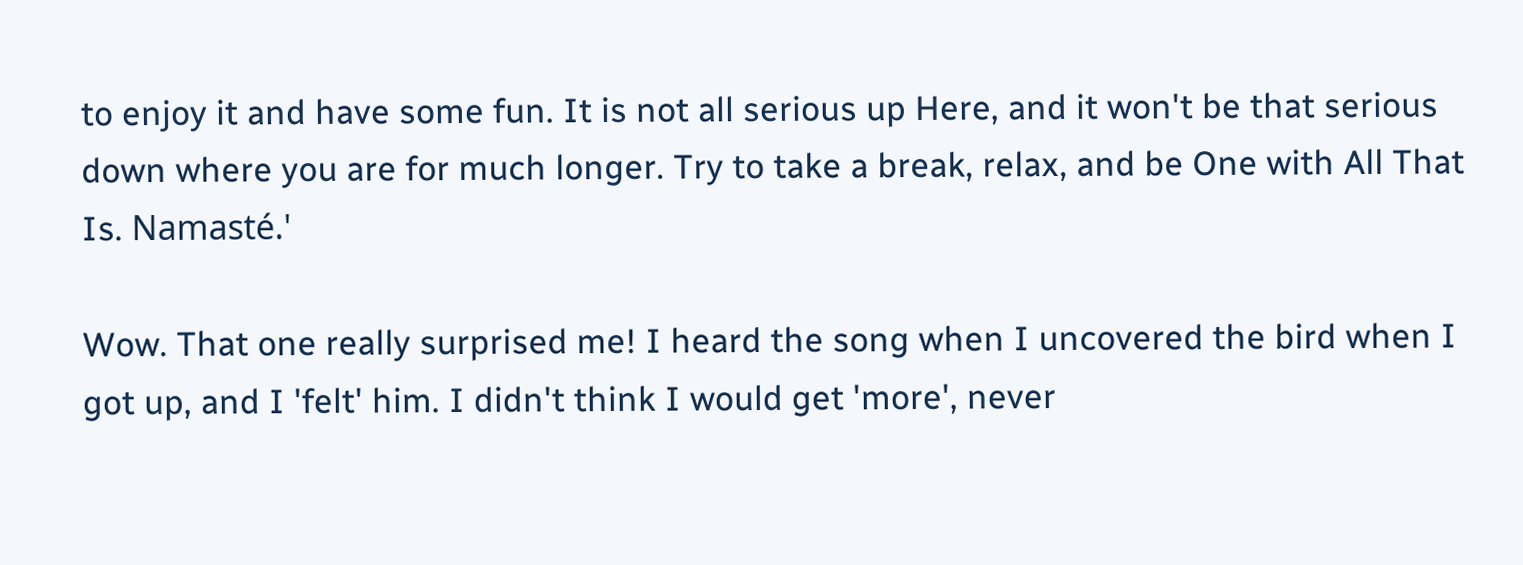to enjoy it and have some fun. It is not all serious up Here, and it won't be that serious down where you are for much longer. Try to take a break, relax, and be One with All That Is. Namasté.'

Wow. That one really surprised me! I heard the song when I uncovered the bird when I got up, and I 'felt' him. I didn't think I would get 'more', never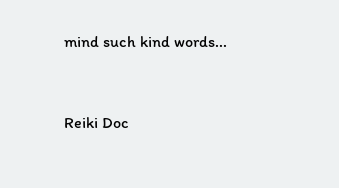mind such kind words...


Reiki Doc